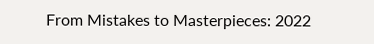From Mistakes to Masterpieces: 2022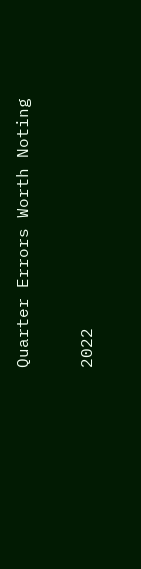Quarter Errors Worth Noting

2022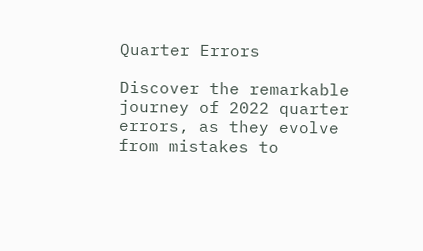Quarter Errors

Discover the remarkable journey of 2022 quarter errors, as they evolve from mistakes to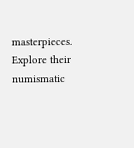masterpieces. Explore their numismatic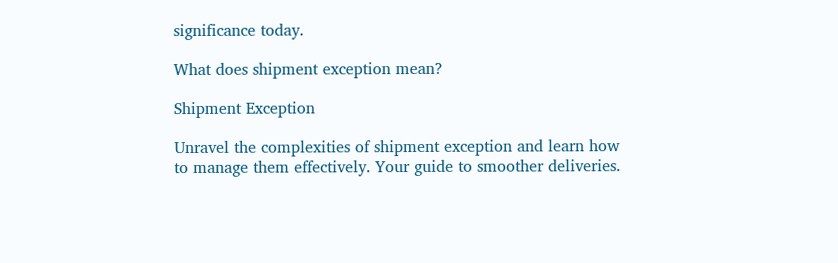significance today.

What does shipment exception mean?

Shipment Exception

Unravel the complexities of shipment exception and learn how to manage them effectively. Your guide to smoother deliveries.